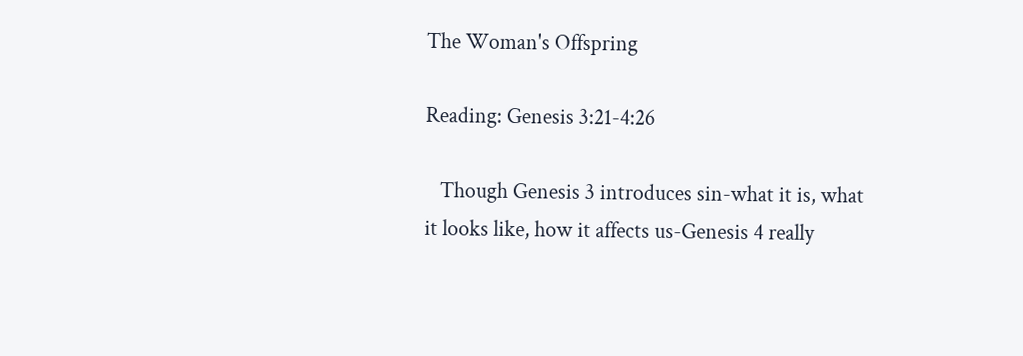The Woman's Offspring

Reading: Genesis 3:21-4:26

   Though Genesis 3 introduces sin-what it is, what it looks like, how it affects us-Genesis 4 really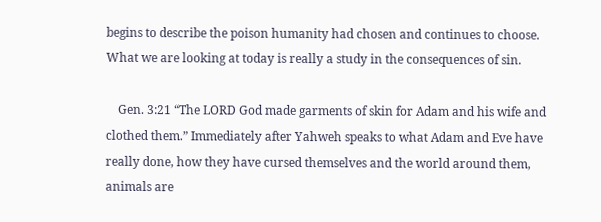begins to describe the poison humanity had chosen and continues to choose. What we are looking at today is really a study in the consequences of sin.

    Gen. 3:21 “The LORD God made garments of skin for Adam and his wife and clothed them.” Immediately after Yahweh speaks to what Adam and Eve have really done, how they have cursed themselves and the world around them, animals are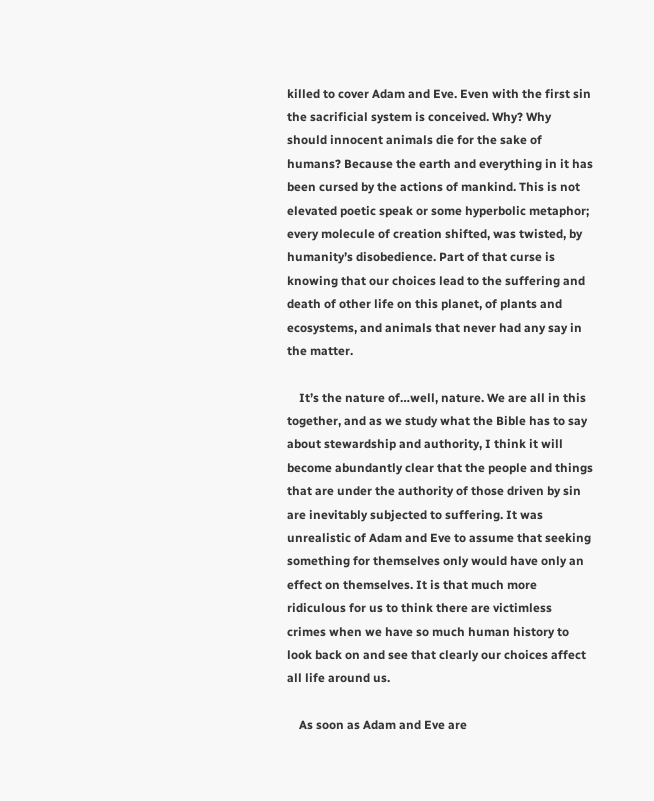killed to cover Adam and Eve. Even with the first sin the sacrificial system is conceived. Why? Why should innocent animals die for the sake of humans? Because the earth and everything in it has been cursed by the actions of mankind. This is not elevated poetic speak or some hyperbolic metaphor; every molecule of creation shifted, was twisted, by humanity’s disobedience. Part of that curse is knowing that our choices lead to the suffering and death of other life on this planet, of plants and ecosystems, and animals that never had any say in the matter.

    It’s the nature of…well, nature. We are all in this together, and as we study what the Bible has to say about stewardship and authority, I think it will become abundantly clear that the people and things that are under the authority of those driven by sin are inevitably subjected to suffering. It was unrealistic of Adam and Eve to assume that seeking something for themselves only would have only an effect on themselves. It is that much more ridiculous for us to think there are victimless crimes when we have so much human history to look back on and see that clearly our choices affect all life around us.

    As soon as Adam and Eve are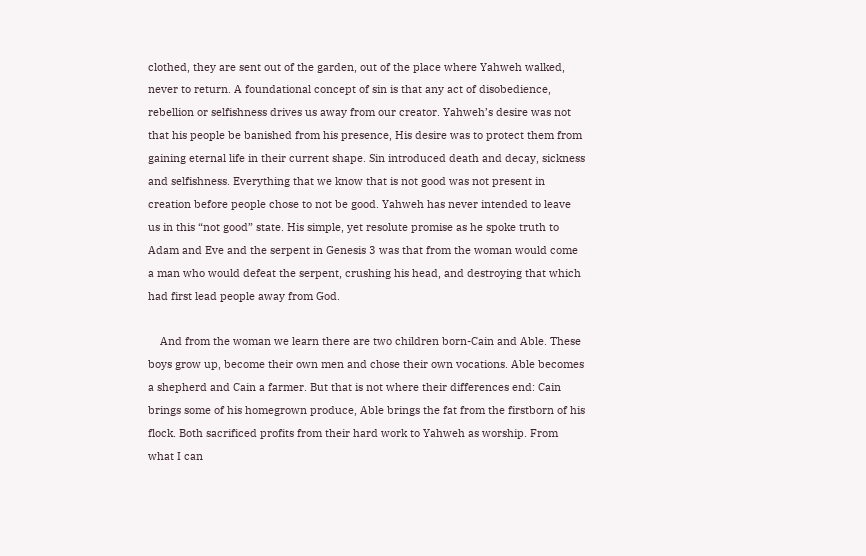clothed, they are sent out of the garden, out of the place where Yahweh walked, never to return. A foundational concept of sin is that any act of disobedience, rebellion or selfishness drives us away from our creator. Yahweh’s desire was not that his people be banished from his presence, His desire was to protect them from gaining eternal life in their current shape. Sin introduced death and decay, sickness and selfishness. Everything that we know that is not good was not present in creation before people chose to not be good. Yahweh has never intended to leave us in this “not good” state. His simple, yet resolute promise as he spoke truth to Adam and Eve and the serpent in Genesis 3 was that from the woman would come a man who would defeat the serpent, crushing his head, and destroying that which had first lead people away from God.

    And from the woman we learn there are two children born-Cain and Able. These boys grow up, become their own men and chose their own vocations. Able becomes a shepherd and Cain a farmer. But that is not where their differences end: Cain brings some of his homegrown produce, Able brings the fat from the firstborn of his flock. Both sacrificed profits from their hard work to Yahweh as worship. From what I can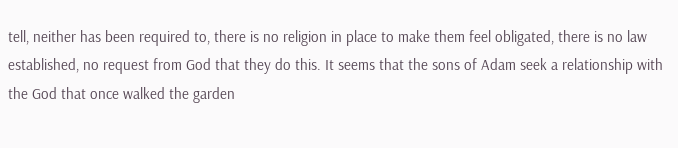tell, neither has been required to, there is no religion in place to make them feel obligated, there is no law established, no request from God that they do this. It seems that the sons of Adam seek a relationship with the God that once walked the garden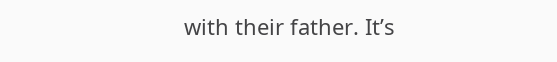with their father. It’s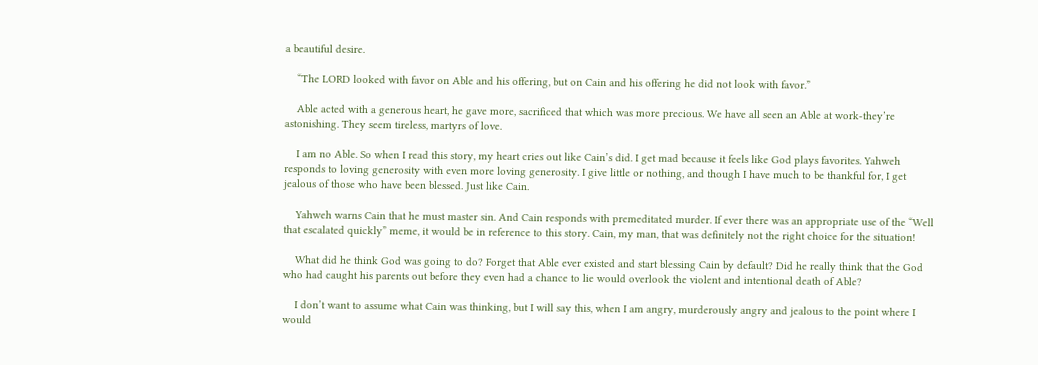a beautiful desire.

    “The LORD looked with favor on Able and his offering, but on Cain and his offering he did not look with favor.”

    Able acted with a generous heart, he gave more, sacrificed that which was more precious. We have all seen an Able at work-they’re astonishing. They seem tireless, martyrs of love.

    I am no Able. So when I read this story, my heart cries out like Cain’s did. I get mad because it feels like God plays favorites. Yahweh responds to loving generosity with even more loving generosity. I give little or nothing, and though I have much to be thankful for, I get jealous of those who have been blessed. Just like Cain.

    Yahweh warns Cain that he must master sin. And Cain responds with premeditated murder. If ever there was an appropriate use of the “Well that escalated quickly” meme, it would be in reference to this story. Cain, my man, that was definitely not the right choice for the situation!

    What did he think God was going to do? Forget that Able ever existed and start blessing Cain by default? Did he really think that the God who had caught his parents out before they even had a chance to lie would overlook the violent and intentional death of Able?

    I don’t want to assume what Cain was thinking, but I will say this, when I am angry, murderously angry and jealous to the point where I would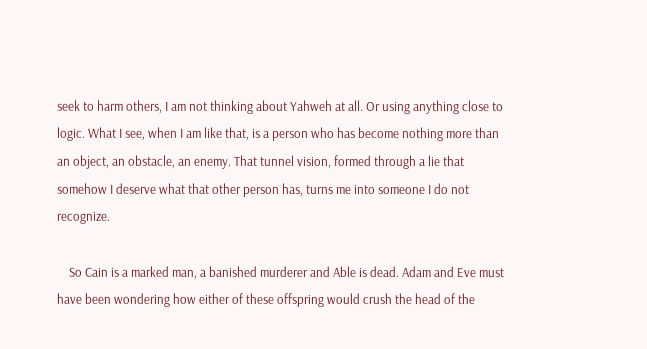seek to harm others, I am not thinking about Yahweh at all. Or using anything close to logic. What I see, when I am like that, is a person who has become nothing more than an object, an obstacle, an enemy. That tunnel vision, formed through a lie that somehow I deserve what that other person has, turns me into someone I do not recognize.

    So Cain is a marked man, a banished murderer and Able is dead. Adam and Eve must have been wondering how either of these offspring would crush the head of the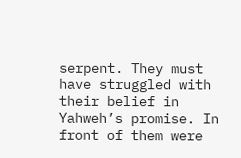serpent. They must have struggled with their belief in Yahweh’s promise. In front of them were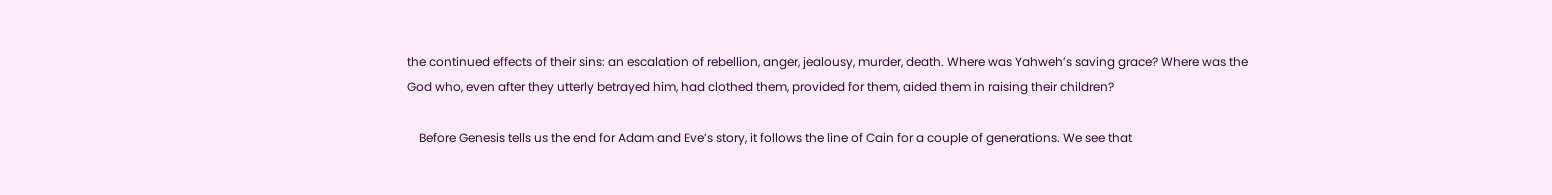the continued effects of their sins: an escalation of rebellion, anger, jealousy, murder, death. Where was Yahweh’s saving grace? Where was the God who, even after they utterly betrayed him, had clothed them, provided for them, aided them in raising their children?

    Before Genesis tells us the end for Adam and Eve’s story, it follows the line of Cain for a couple of generations. We see that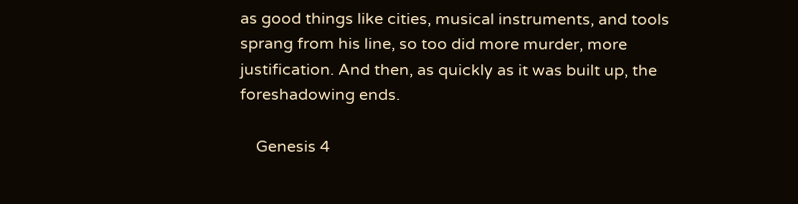as good things like cities, musical instruments, and tools sprang from his line, so too did more murder, more justification. And then, as quickly as it was built up, the foreshadowing ends.

    Genesis 4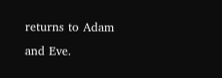returns to Adam and Eve.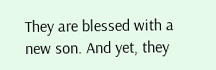They are blessed with a new son. And yet, they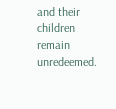and their children remain unredeemed.